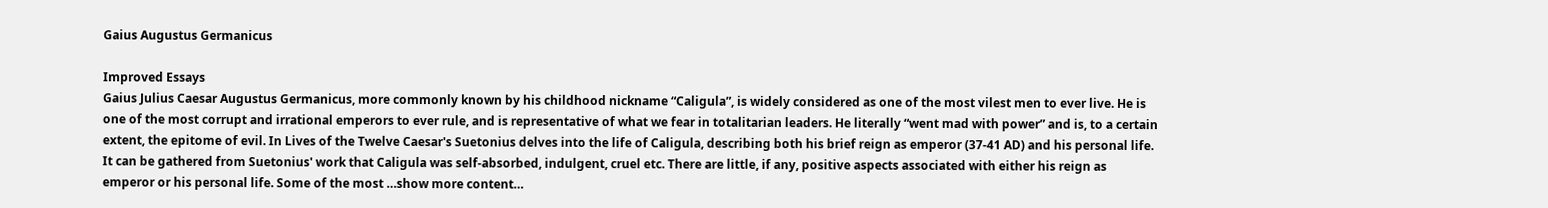Gaius Augustus Germanicus

Improved Essays
Gaius Julius Caesar Augustus Germanicus, more commonly known by his childhood nickname “Caligula”, is widely considered as one of the most vilest men to ever live. He is one of the most corrupt and irrational emperors to ever rule, and is representative of what we fear in totalitarian leaders. He literally “went mad with power” and is, to a certain extent, the epitome of evil. In Lives of the Twelve Caesar's Suetonius delves into the life of Caligula, describing both his brief reign as emperor (37-41 AD) and his personal life. It can be gathered from Suetonius' work that Caligula was self-absorbed, indulgent, cruel etc. There are little, if any, positive aspects associated with either his reign as emperor or his personal life. Some of the most …show more content…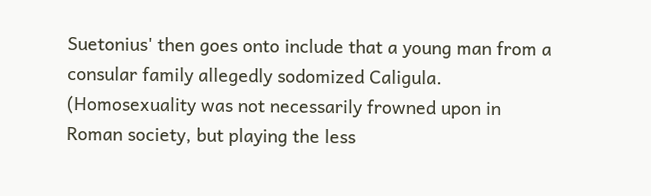Suetonius' then goes onto include that a young man from a consular family allegedly sodomized Caligula. (Homosexuality was not necessarily frowned upon in Roman society, but playing the less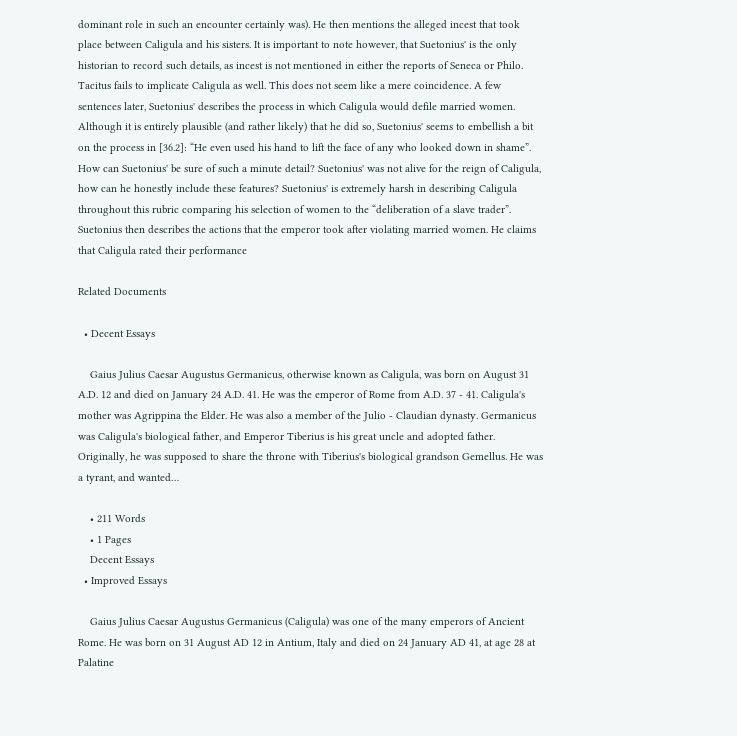dominant role in such an encounter certainly was). He then mentions the alleged incest that took place between Caligula and his sisters. It is important to note however, that Suetonius' is the only historian to record such details, as incest is not mentioned in either the reports of Seneca or Philo. Tacitus fails to implicate Caligula as well. This does not seem like a mere coincidence. A few sentences later, Suetonius' describes the process in which Caligula would defile married women. Although it is entirely plausible (and rather likely) that he did so, Suetonius' seems to embellish a bit on the process in [36.2]: “He even used his hand to lift the face of any who looked down in shame”. How can Suetonius' be sure of such a minute detail? Suetonius' was not alive for the reign of Caligula, how can he honestly include these features? Suetonius' is extremely harsh in describing Caligula throughout this rubric comparing his selection of women to the “deliberation of a slave trader”. Suetonius then describes the actions that the emperor took after violating married women. He claims that Caligula rated their performance

Related Documents

  • Decent Essays

    Gaius Julius Caesar Augustus Germanicus, otherwise known as Caligula, was born on August 31 A.D. 12 and died on January 24 A.D. 41. He was the emperor of Rome from A.D. 37 - 41. Caligula's mother was Agrippina the Elder. He was also a member of the Julio - Claudian dynasty. Germanicus was Caligula's biological father, and Emperor Tiberius is his great uncle and adopted father. Originally, he was supposed to share the throne with Tiberius's biological grandson Gemellus. He was a tyrant, and wanted…

    • 211 Words
    • 1 Pages
    Decent Essays
  • Improved Essays

    Gaius Julius Caesar Augustus Germanicus (Caligula) was one of the many emperors of Ancient Rome. He was born on 31 August AD 12 in Antium, Italy and died on 24 January AD 41, at age 28 at Palatine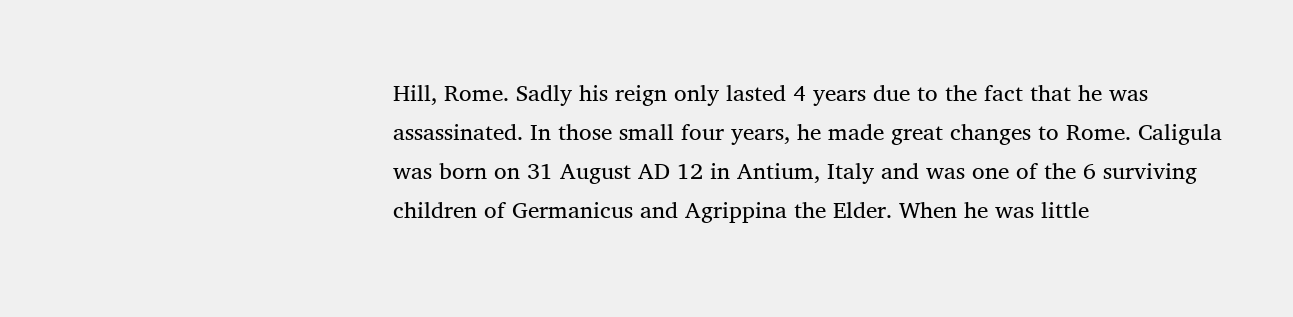Hill, Rome. Sadly his reign only lasted 4 years due to the fact that he was assassinated. In those small four years, he made great changes to Rome. Caligula was born on 31 August AD 12 in Antium, Italy and was one of the 6 surviving children of Germanicus and Agrippina the Elder. When he was little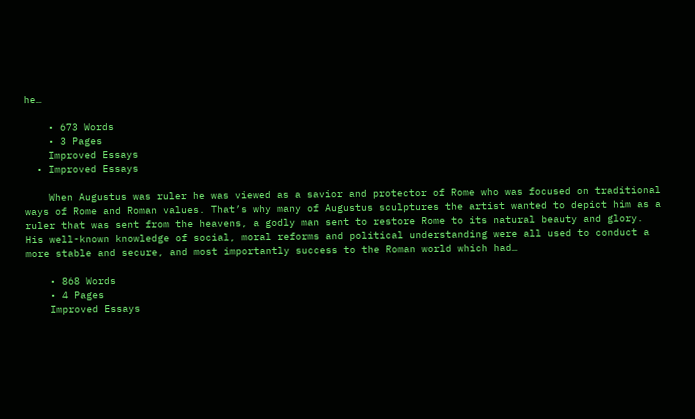he…

    • 673 Words
    • 3 Pages
    Improved Essays
  • Improved Essays

    When Augustus was ruler he was viewed as a savior and protector of Rome who was focused on traditional ways of Rome and Roman values. That’s why many of Augustus sculptures the artist wanted to depict him as a ruler that was sent from the heavens, a godly man sent to restore Rome to its natural beauty and glory. His well-known knowledge of social, moral reforms and political understanding were all used to conduct a more stable and secure, and most importantly success to the Roman world which had…

    • 868 Words
    • 4 Pages
    Improved Essays